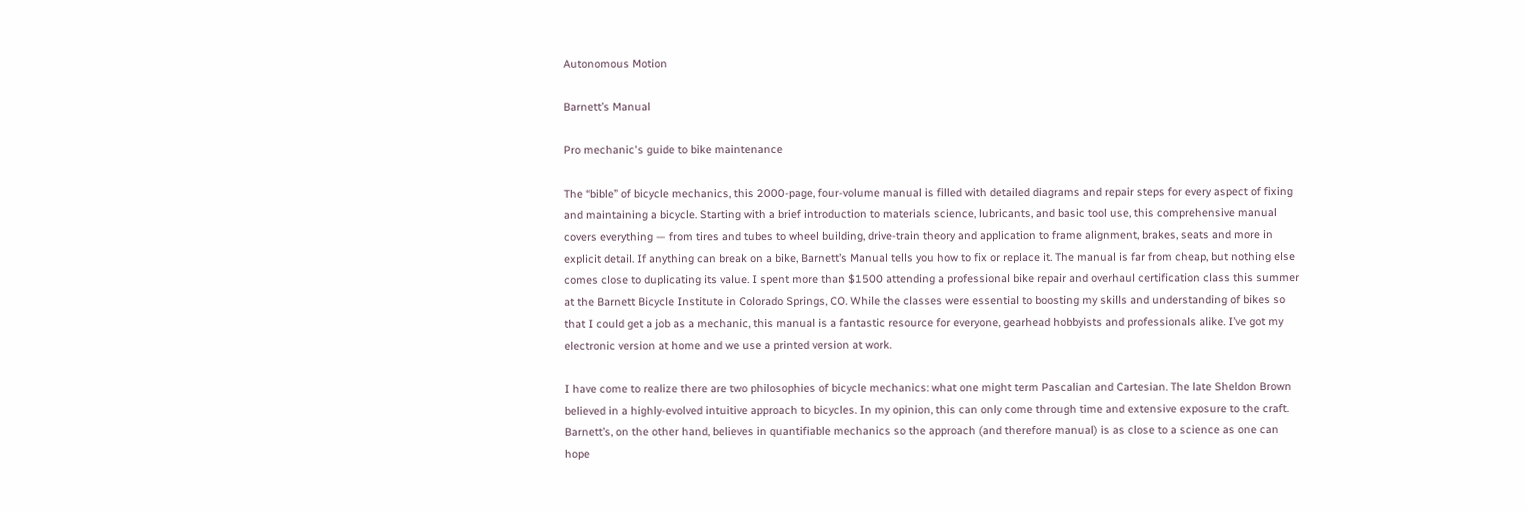Autonomous Motion

Barnett’s Manual

Pro mechanic's guide to bike maintenance

The “bible” of bicycle mechanics, this 2000-page, four-volume manual is filled with detailed diagrams and repair steps for every aspect of fixing and maintaining a bicycle. Starting with a brief introduction to materials science, lubricants, and basic tool use, this comprehensive manual covers everything — from tires and tubes to wheel building, drive-train theory and application to frame alignment, brakes, seats and more in explicit detail. If anything can break on a bike, Barnett’s Manual tells you how to fix or replace it. The manual is far from cheap, but nothing else comes close to duplicating its value. I spent more than $1500 attending a professional bike repair and overhaul certification class this summer at the Barnett Bicycle Institute in Colorado Springs, CO. While the classes were essential to boosting my skills and understanding of bikes so that I could get a job as a mechanic, this manual is a fantastic resource for everyone, gearhead hobbyists and professionals alike. I’ve got my electronic version at home and we use a printed version at work.

I have come to realize there are two philosophies of bicycle mechanics: what one might term Pascalian and Cartesian. The late Sheldon Brown believed in a highly-evolved intuitive approach to bicycles. In my opinion, this can only come through time and extensive exposure to the craft. Barnett’s, on the other hand, believes in quantifiable mechanics so the approach (and therefore manual) is as close to a science as one can hope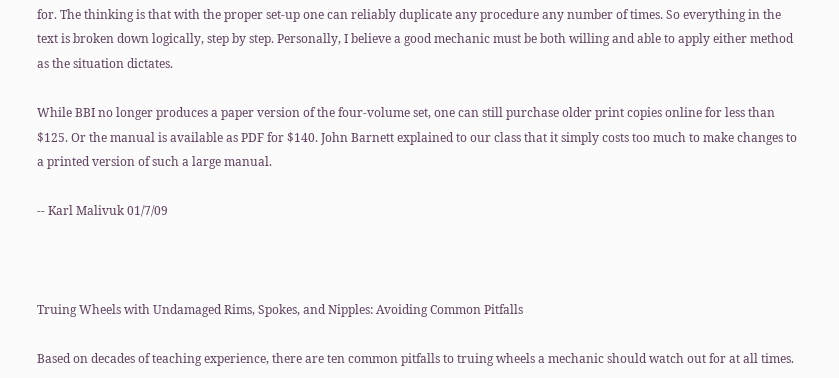for. The thinking is that with the proper set-up one can reliably duplicate any procedure any number of times. So everything in the text is broken down logically, step by step. Personally, I believe a good mechanic must be both willing and able to apply either method as the situation dictates.

While BBI no longer produces a paper version of the four-volume set, one can still purchase older print copies online for less than $125. Or the manual is available as PDF for $140. John Barnett explained to our class that it simply costs too much to make changes to a printed version of such a large manual.

-- Karl Malivuk 01/7/09



Truing Wheels with Undamaged Rims, Spokes, and Nipples: Avoiding Common Pitfalls

Based on decades of teaching experience, there are ten common pitfalls to truing wheels a mechanic should watch out for at all times.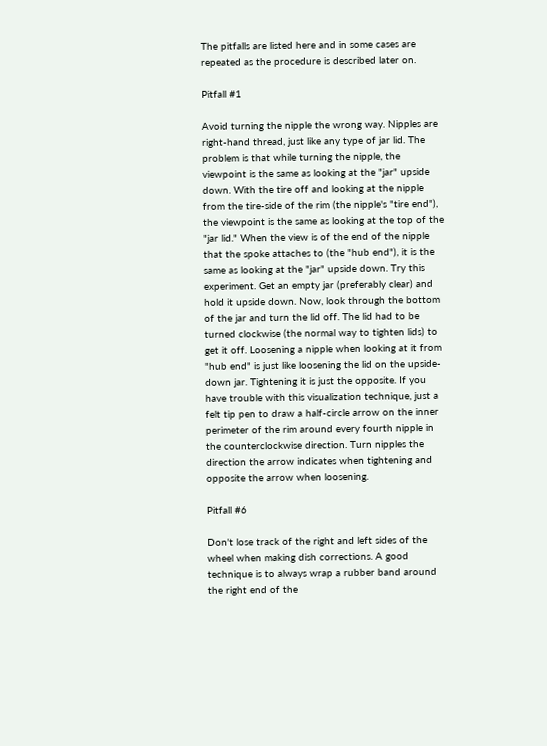The pitfalls are listed here and in some cases are repeated as the procedure is described later on.

Pitfall #1

Avoid turning the nipple the wrong way. Nipples are right-hand thread, just like any type of jar lid. The problem is that while turning the nipple, the viewpoint is the same as looking at the "jar" upside down. With the tire off and looking at the nipple from the tire-side of the rim (the nipple's "tire end"), the viewpoint is the same as looking at the top of the "jar lid." When the view is of the end of the nipple that the spoke attaches to (the "hub end"), it is the same as looking at the "jar" upside down. Try this experiment. Get an empty jar (preferably clear) and hold it upside down. Now, look through the bottom of the jar and turn the lid off. The lid had to be turned clockwise (the normal way to tighten lids) to get it off. Loosening a nipple when looking at it from "hub end" is just like loosening the lid on the upside-down jar. Tightening it is just the opposite. If you have trouble with this visualization technique, just a felt tip pen to draw a half-circle arrow on the inner perimeter of the rim around every fourth nipple in the counterclockwise direction. Turn nipples the direction the arrow indicates when tightening and opposite the arrow when loosening.

Pitfall #6

Don't lose track of the right and left sides of the wheel when making dish corrections. A good technique is to always wrap a rubber band around the right end of the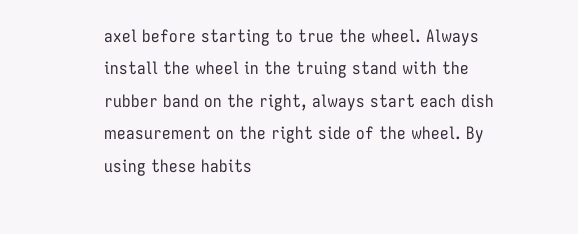axel before starting to true the wheel. Always install the wheel in the truing stand with the rubber band on the right, always start each dish measurement on the right side of the wheel. By using these habits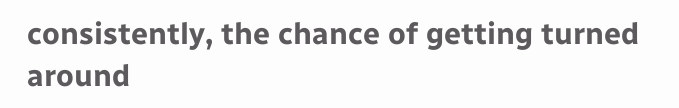consistently, the chance of getting turned around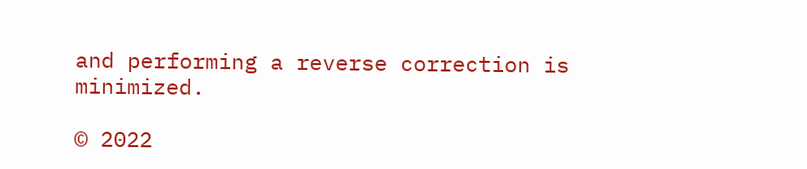and performing a reverse correction is minimized.

© 2022